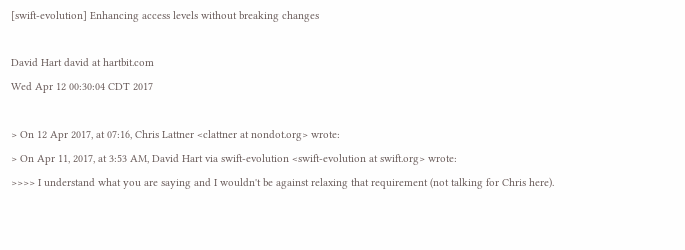[swift-evolution] Enhancing access levels without breaking changes

David Hart david at hartbit.com
Wed Apr 12 00:30:04 CDT 2017

> On 12 Apr 2017, at 07:16, Chris Lattner <clattner at nondot.org> wrote:
> On Apr 11, 2017, at 3:53 AM, David Hart via swift-evolution <swift-evolution at swift.org> wrote:
>>>> I understand what you are saying and I wouldn't be against relaxing that requirement (not talking for Chris here).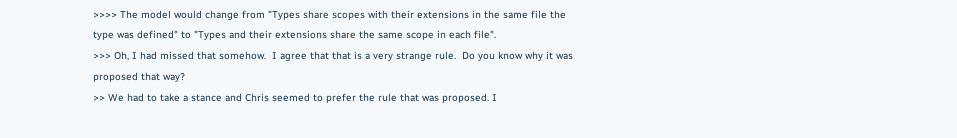>>>> The model would change from "Types share scopes with their extensions in the same file the type was defined" to "Types and their extensions share the same scope in each file".
>>> Oh, I had missed that somehow.  I agree that that is a very strange rule.  Do you know why it was proposed that way?
>> We had to take a stance and Chris seemed to prefer the rule that was proposed. I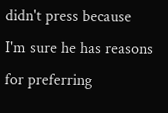didn't press because I'm sure he has reasons for preferring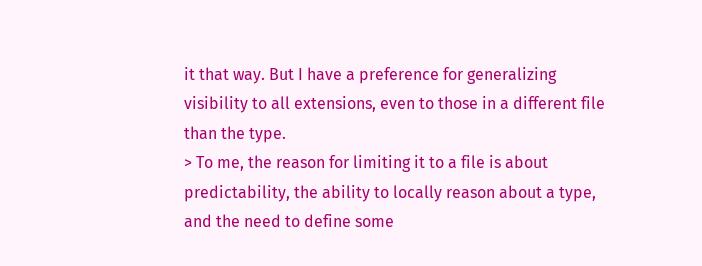it that way. But I have a preference for generalizing visibility to all extensions, even to those in a different file than the type.
> To me, the reason for limiting it to a file is about predictability, the ability to locally reason about a type, and the need to define some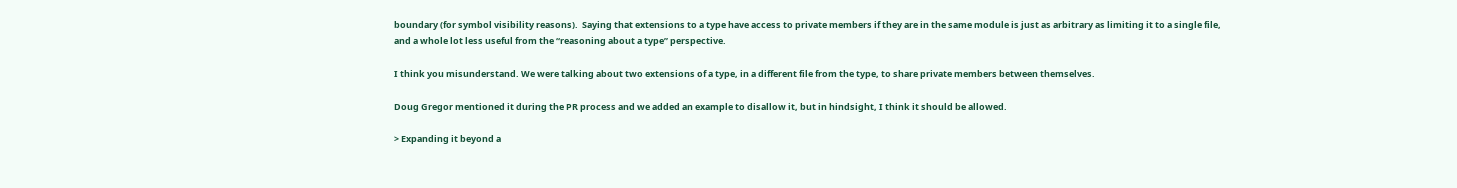boundary (for symbol visibility reasons).  Saying that extensions to a type have access to private members if they are in the same module is just as arbitrary as limiting it to a single file, and a whole lot less useful from the “reasoning about a type” perspective.

I think you misunderstand. We were talking about two extensions of a type, in a different file from the type, to share private members between themselves.

Doug Gregor mentioned it during the PR process and we added an example to disallow it, but in hindsight, I think it should be allowed.

> Expanding it beyond a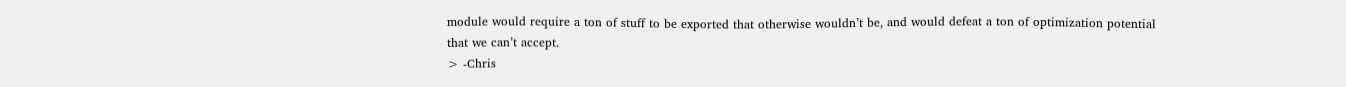module would require a ton of stuff to be exported that otherwise wouldn’t be, and would defeat a ton of optimization potential that we can’t accept.
> -Chris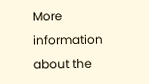More information about the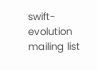swift-evolution mailing list